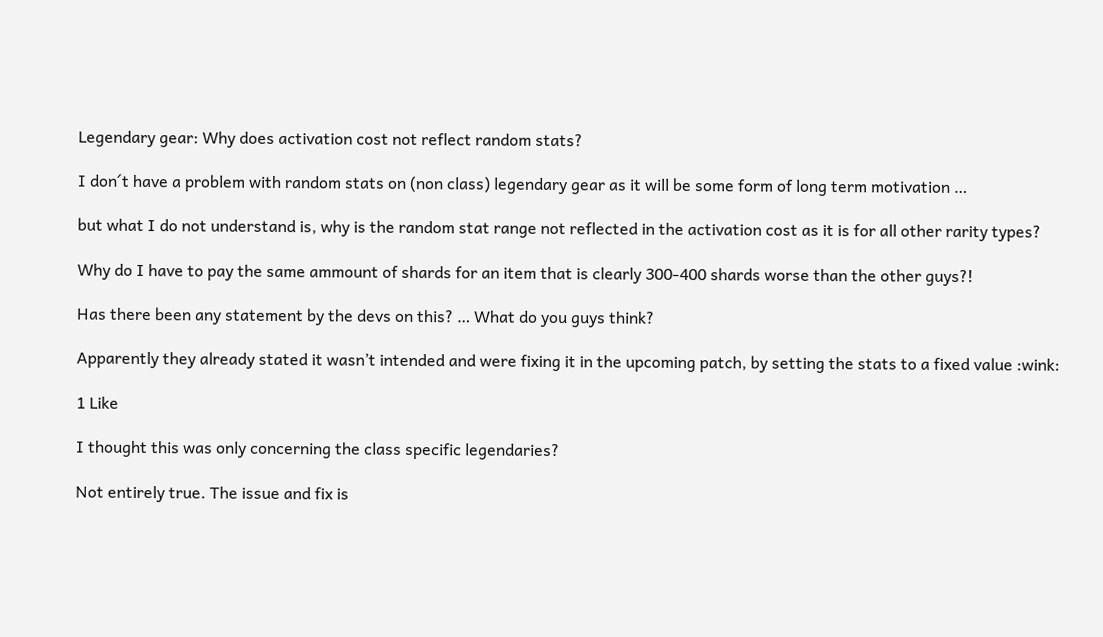Legendary gear: Why does activation cost not reflect random stats?

I don´t have a problem with random stats on (non class) legendary gear as it will be some form of long term motivation …

but what I do not understand is, why is the random stat range not reflected in the activation cost as it is for all other rarity types?

Why do I have to pay the same ammount of shards for an item that is clearly 300-400 shards worse than the other guys?!

Has there been any statement by the devs on this? … What do you guys think?

Apparently they already stated it wasn’t intended and were fixing it in the upcoming patch, by setting the stats to a fixed value :wink:

1 Like

I thought this was only concerning the class specific legendaries?

Not entirely true. The issue and fix is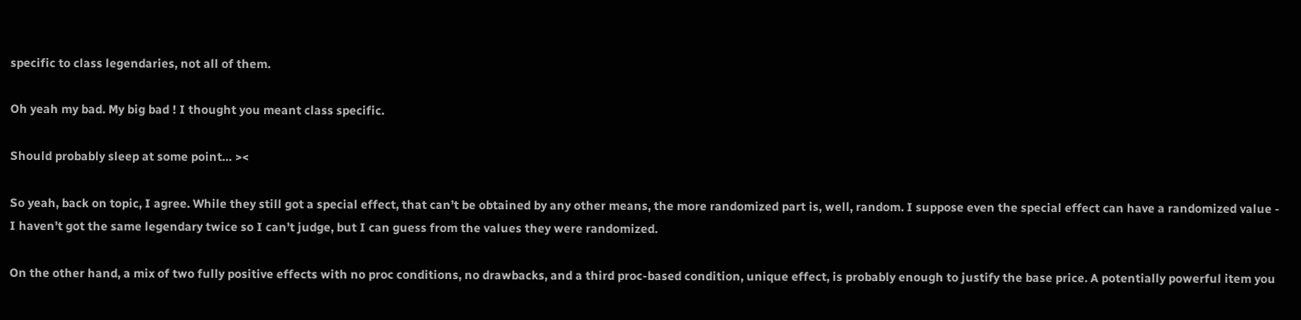specific to class legendaries, not all of them.

Oh yeah my bad. My big bad ! I thought you meant class specific.

Should probably sleep at some point… ><

So yeah, back on topic, I agree. While they still got a special effect, that can’t be obtained by any other means, the more randomized part is, well, random. I suppose even the special effect can have a randomized value - I haven’t got the same legendary twice so I can’t judge, but I can guess from the values they were randomized.

On the other hand, a mix of two fully positive effects with no proc conditions, no drawbacks, and a third proc-based condition, unique effect, is probably enough to justify the base price. A potentially powerful item you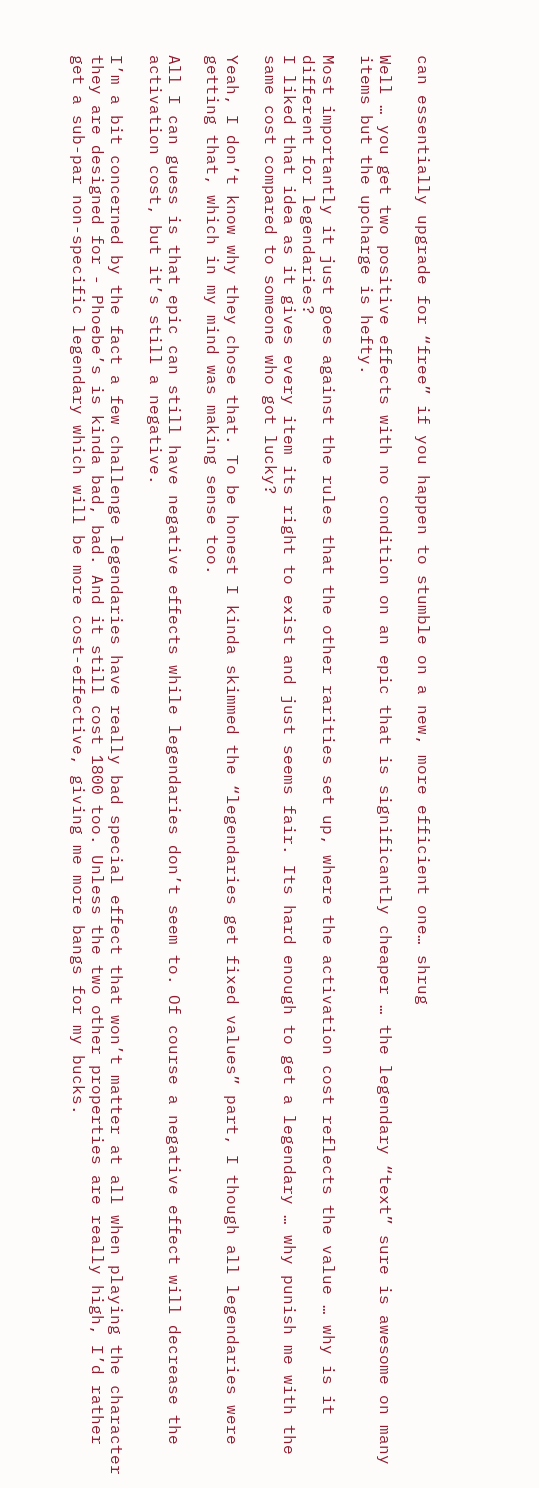can essentially upgrade for “free” if you happen to stumble on a new, more efficient one… shrug

Well … you get two positive effects with no condition on an epic that is significantly cheaper … the legendary “text” sure is awesome on many items but the upcharge is hefty.

Most importantly it just goes against the rules that the other rarities set up, where the activation cost reflects the value … why is it different for legendaries?
I liked that idea as it gives every item its right to exist and just seems fair. Its hard enough to get a legendary … why punish me with the same cost compared to someone who got lucky?

Yeah, I don’t know why they chose that. To be honest I kinda skimmed the “legendaries get fixed values” part, I though all legendaries were getting that, which in my mind was making sense too.

All I can guess is that epic can still have negative effects while legendaries don’t seem to. Of course a negative effect will decrease the activation cost, but it’s still a negative.

I’m a bit concerned by the fact a few challenge legendaries have really bad special effect that won’t matter at all when playing the character they are designed for - Phoebe’s is kinda bad, bad. And it still cost 1800 too. Unless the two other properties are really high, I’d rather get a sub-par non-specific legendary which will be more cost-effective, giving me more bangs for my bucks.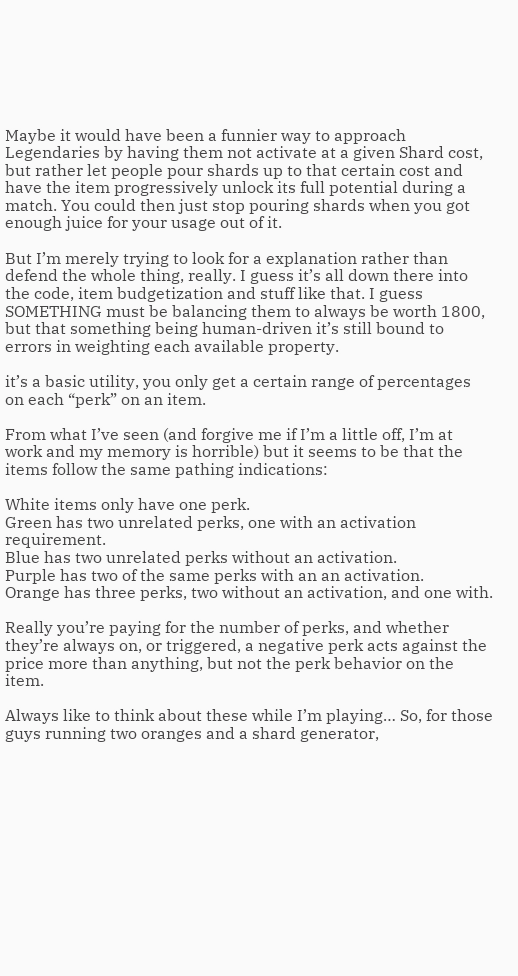Maybe it would have been a funnier way to approach Legendaries by having them not activate at a given Shard cost, but rather let people pour shards up to that certain cost and have the item progressively unlock its full potential during a match. You could then just stop pouring shards when you got enough juice for your usage out of it.

But I’m merely trying to look for a explanation rather than defend the whole thing, really. I guess it’s all down there into the code, item budgetization and stuff like that. I guess SOMETHING must be balancing them to always be worth 1800, but that something being human-driven it’s still bound to errors in weighting each available property.

it’s a basic utility, you only get a certain range of percentages on each “perk” on an item.

From what I’ve seen (and forgive me if I’m a little off, I’m at work and my memory is horrible) but it seems to be that the items follow the same pathing indications:

White items only have one perk.
Green has two unrelated perks, one with an activation requirement.
Blue has two unrelated perks without an activation.
Purple has two of the same perks with an an activation.
Orange has three perks, two without an activation, and one with.

Really you’re paying for the number of perks, and whether they’re always on, or triggered, a negative perk acts against the price more than anything, but not the perk behavior on the item.

Always like to think about these while I’m playing… So, for those guys running two oranges and a shard generator,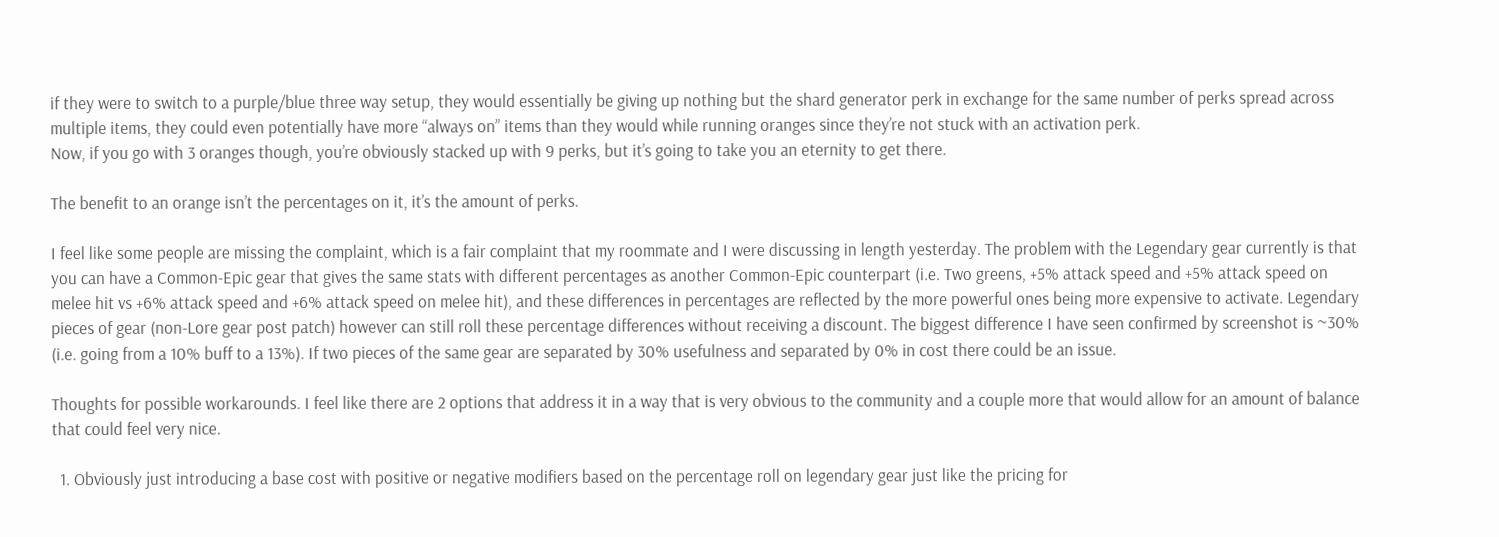if they were to switch to a purple/blue three way setup, they would essentially be giving up nothing but the shard generator perk in exchange for the same number of perks spread across multiple items, they could even potentially have more “always on” items than they would while running oranges since they’re not stuck with an activation perk.
Now, if you go with 3 oranges though, you’re obviously stacked up with 9 perks, but it’s going to take you an eternity to get there.

The benefit to an orange isn’t the percentages on it, it’s the amount of perks.

I feel like some people are missing the complaint, which is a fair complaint that my roommate and I were discussing in length yesterday. The problem with the Legendary gear currently is that you can have a Common-Epic gear that gives the same stats with different percentages as another Common-Epic counterpart (i.e. Two greens, +5% attack speed and +5% attack speed on melee hit vs +6% attack speed and +6% attack speed on melee hit), and these differences in percentages are reflected by the more powerful ones being more expensive to activate. Legendary pieces of gear (non-Lore gear post patch) however can still roll these percentage differences without receiving a discount. The biggest difference I have seen confirmed by screenshot is ~30% (i.e. going from a 10% buff to a 13%). If two pieces of the same gear are separated by 30% usefulness and separated by 0% in cost there could be an issue.

Thoughts for possible workarounds. I feel like there are 2 options that address it in a way that is very obvious to the community and a couple more that would allow for an amount of balance that could feel very nice.

  1. Obviously just introducing a base cost with positive or negative modifiers based on the percentage roll on legendary gear just like the pricing for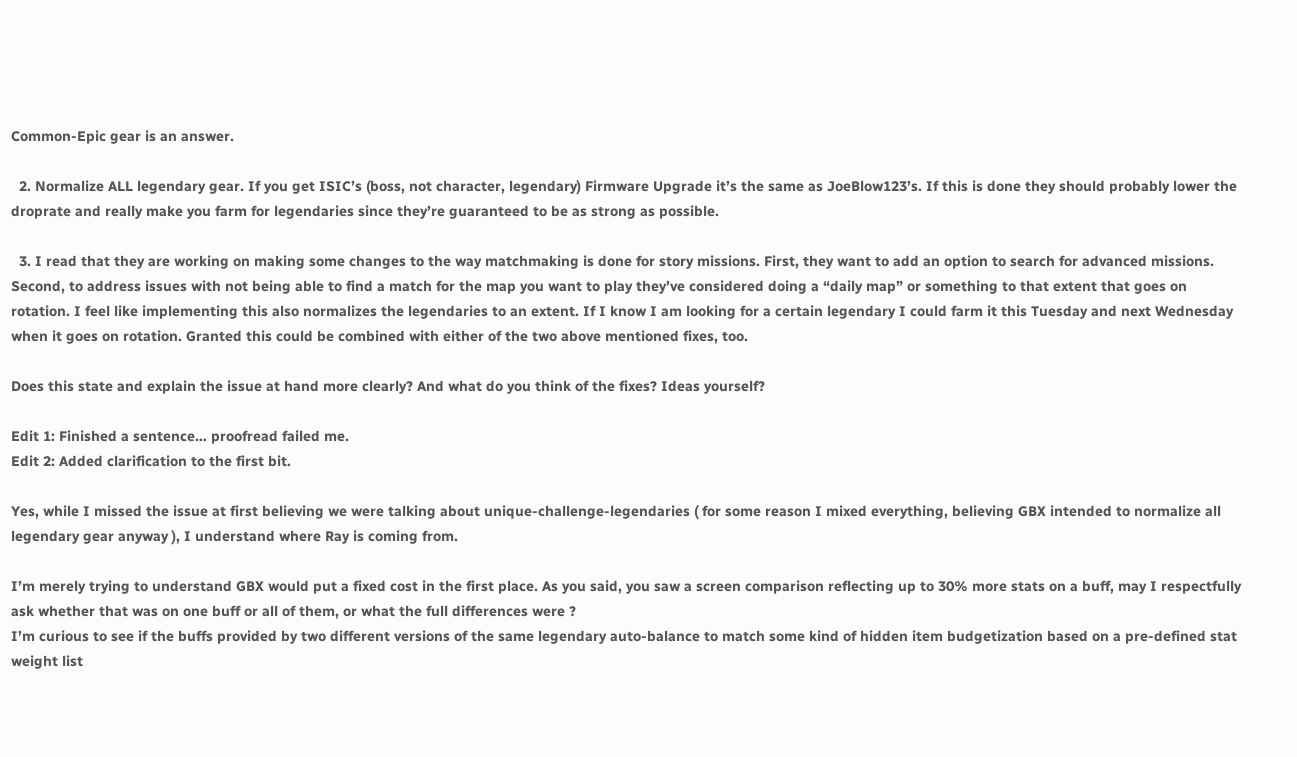Common-Epic gear is an answer.

  2. Normalize ALL legendary gear. If you get ISIC’s (boss, not character, legendary) Firmware Upgrade it’s the same as JoeBlow123’s. If this is done they should probably lower the droprate and really make you farm for legendaries since they’re guaranteed to be as strong as possible.

  3. I read that they are working on making some changes to the way matchmaking is done for story missions. First, they want to add an option to search for advanced missions. Second, to address issues with not being able to find a match for the map you want to play they’ve considered doing a “daily map” or something to that extent that goes on rotation. I feel like implementing this also normalizes the legendaries to an extent. If I know I am looking for a certain legendary I could farm it this Tuesday and next Wednesday when it goes on rotation. Granted this could be combined with either of the two above mentioned fixes, too.

Does this state and explain the issue at hand more clearly? And what do you think of the fixes? Ideas yourself?

Edit 1: Finished a sentence… proofread failed me.
Edit 2: Added clarification to the first bit.

Yes, while I missed the issue at first believing we were talking about unique-challenge-legendaries ( for some reason I mixed everything, believing GBX intended to normalize all legendary gear anyway ), I understand where Ray is coming from.

I’m merely trying to understand GBX would put a fixed cost in the first place. As you said, you saw a screen comparison reflecting up to 30% more stats on a buff, may I respectfully ask whether that was on one buff or all of them, or what the full differences were ?
I’m curious to see if the buffs provided by two different versions of the same legendary auto-balance to match some kind of hidden item budgetization based on a pre-defined stat weight list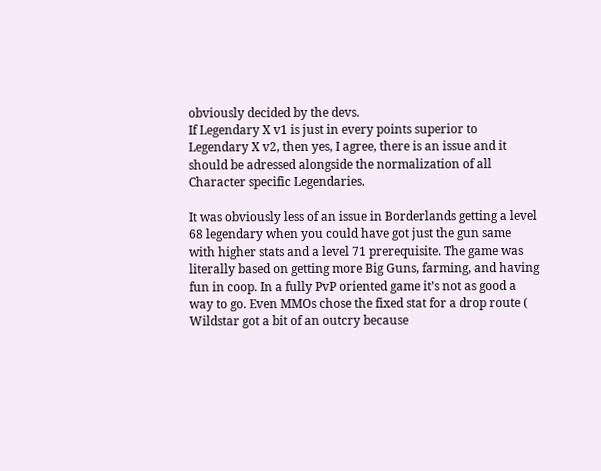obviously decided by the devs.
If Legendary X v1 is just in every points superior to Legendary X v2, then yes, I agree, there is an issue and it should be adressed alongside the normalization of all Character specific Legendaries.

It was obviously less of an issue in Borderlands getting a level 68 legendary when you could have got just the gun same with higher stats and a level 71 prerequisite. The game was literally based on getting more Big Guns, farming, and having fun in coop. In a fully PvP oriented game it’s not as good a way to go. Even MMOs chose the fixed stat for a drop route ( Wildstar got a bit of an outcry because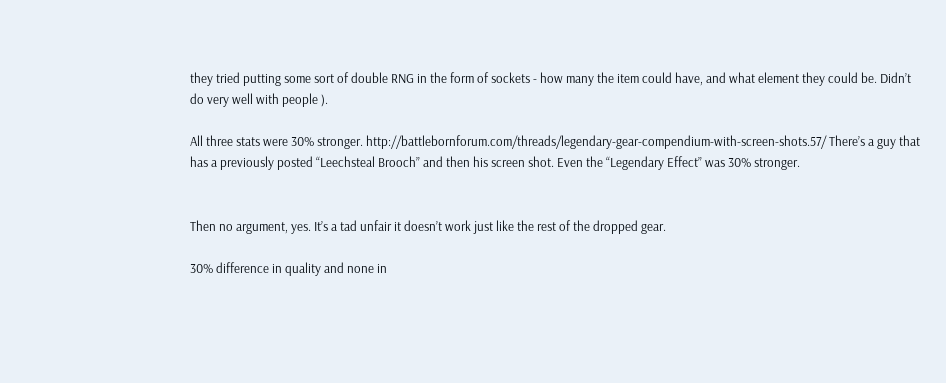they tried putting some sort of double RNG in the form of sockets - how many the item could have, and what element they could be. Didn’t do very well with people ).

All three stats were 30% stronger. http://battlebornforum.com/threads/legendary-gear-compendium-with-screen-shots.57/ There’s a guy that has a previously posted “Leechsteal Brooch” and then his screen shot. Even the “Legendary Effect” was 30% stronger.


Then no argument, yes. It’s a tad unfair it doesn’t work just like the rest of the dropped gear.

30% difference in quality and none in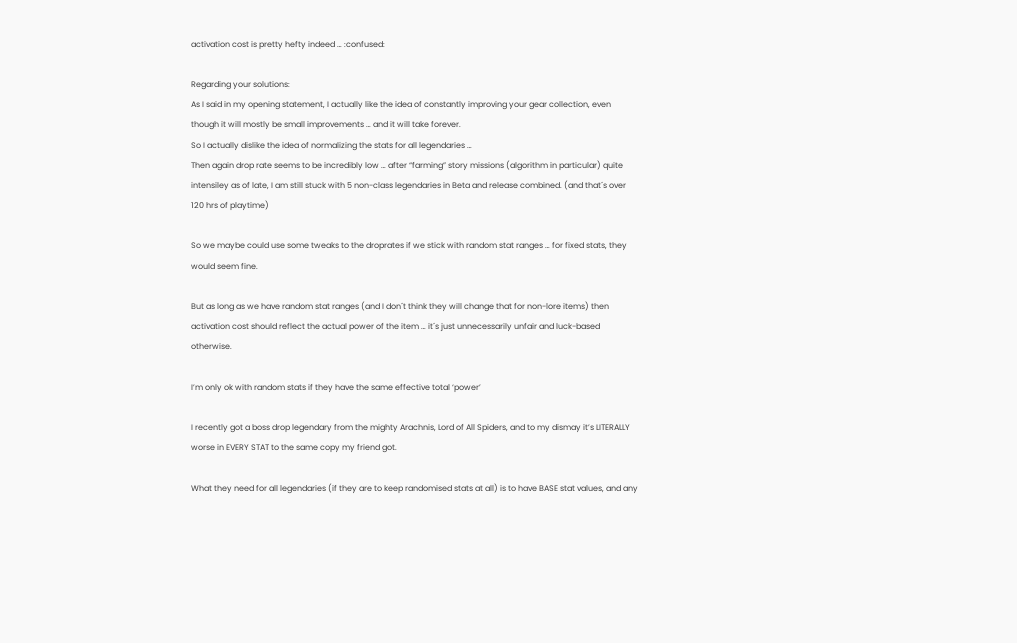activation cost is pretty hefty indeed … :confused:

Regarding your solutions:
As I said in my opening statement, I actually like the idea of constantly improving your gear collection, even though it will mostly be small improvements … and it will take forever.
So I actually dislike the idea of normalizing the stats for all legendaries …
Then again drop rate seems to be incredibly low … after “farming” story missions (algorithm in particular) quite intensiley as of late, I am still stuck with 5 non-class legendaries in Beta and release combined. (and that´s over 120 hrs of playtime)

So we maybe could use some tweaks to the droprates if we stick with random stat ranges … for fixed stats, they would seem fine.

But as long as we have random stat ranges (and I don´t think they will change that for non-lore items) then activation cost should reflect the actual power of the item … it´s just unnecessarily unfair and luck-based otherwise.

I’m only ok with random stats if they have the same effective total ‘power’

I recently got a boss drop legendary from the mighty Arachnis, Lord of All Spiders, and to my dismay it’s LITERALLY worse in EVERY STAT to the same copy my friend got.

What they need for all legendaries (if they are to keep randomised stats at all) is to have BASE stat values, and any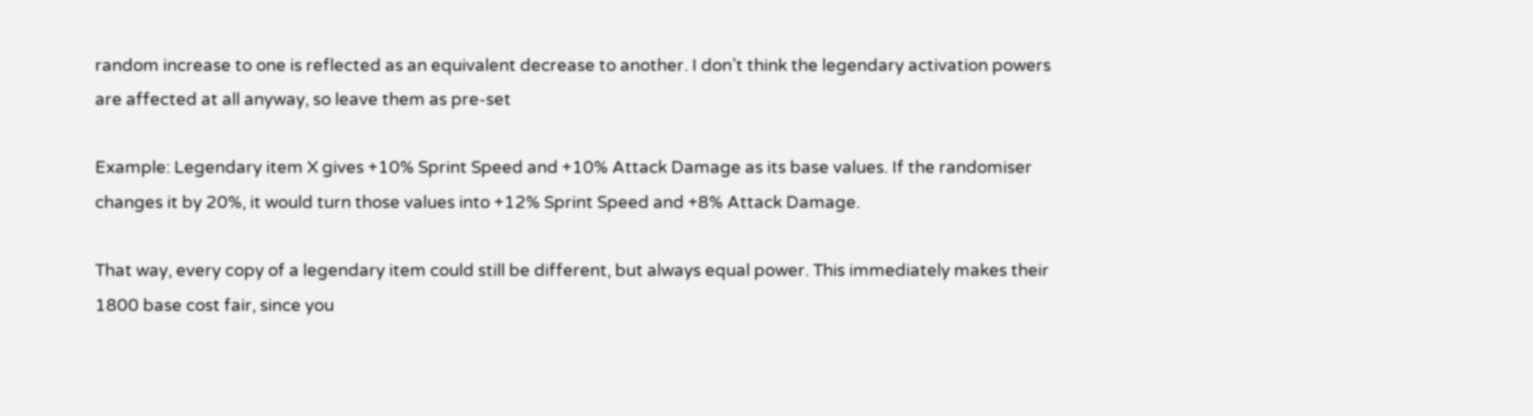random increase to one is reflected as an equivalent decrease to another. I don’t think the legendary activation powers are affected at all anyway, so leave them as pre-set

Example: Legendary item X gives +10% Sprint Speed and +10% Attack Damage as its base values. If the randomiser changes it by 20%, it would turn those values into +12% Sprint Speed and +8% Attack Damage.

That way, every copy of a legendary item could still be different, but always equal power. This immediately makes their 1800 base cost fair, since you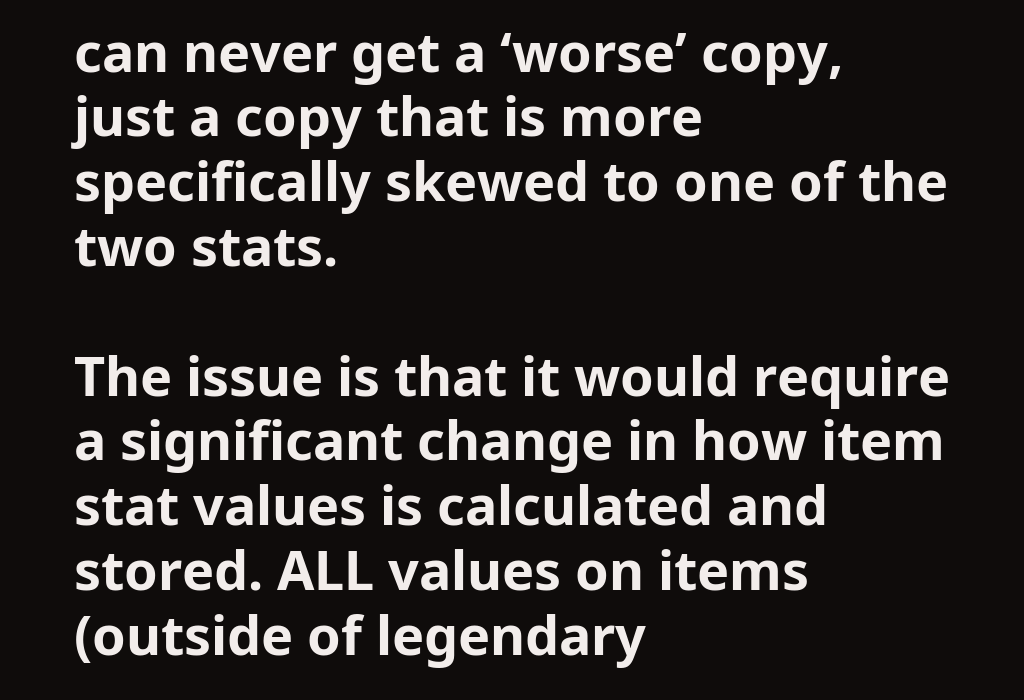can never get a ‘worse’ copy, just a copy that is more specifically skewed to one of the two stats.

The issue is that it would require a significant change in how item stat values is calculated and stored. ALL values on items (outside of legendary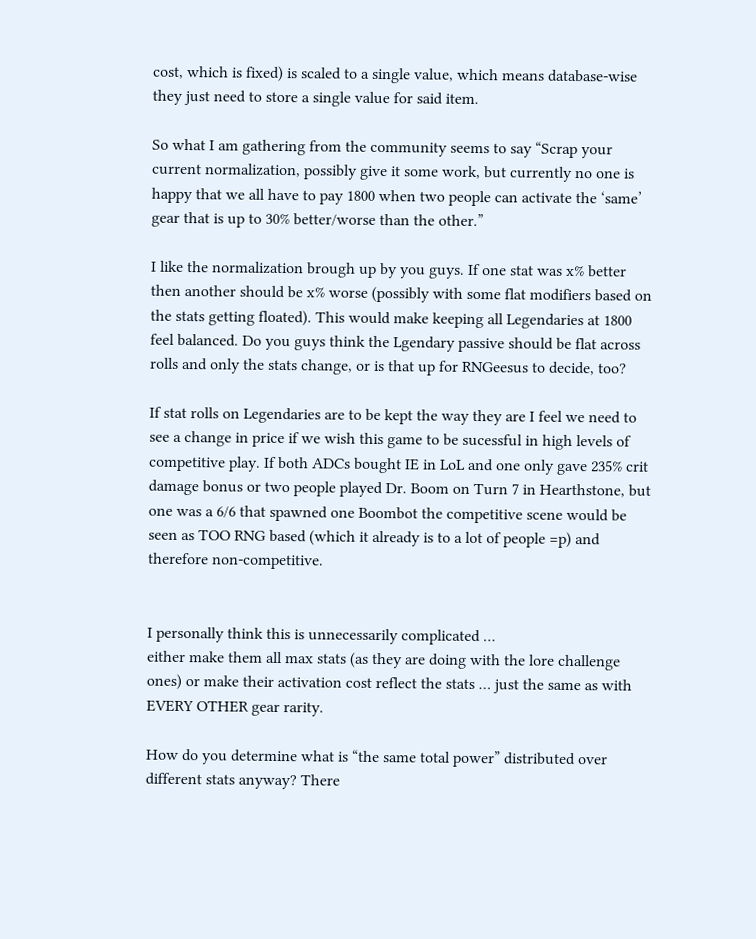cost, which is fixed) is scaled to a single value, which means database-wise they just need to store a single value for said item.

So what I am gathering from the community seems to say “Scrap your current normalization, possibly give it some work, but currently no one is happy that we all have to pay 1800 when two people can activate the ‘same’ gear that is up to 30% better/worse than the other.”

I like the normalization brough up by you guys. If one stat was x% better then another should be x% worse (possibly with some flat modifiers based on the stats getting floated). This would make keeping all Legendaries at 1800 feel balanced. Do you guys think the Lgendary passive should be flat across rolls and only the stats change, or is that up for RNGeesus to decide, too?

If stat rolls on Legendaries are to be kept the way they are I feel we need to see a change in price if we wish this game to be sucessful in high levels of competitive play. If both ADCs bought IE in LoL and one only gave 235% crit damage bonus or two people played Dr. Boom on Turn 7 in Hearthstone, but one was a 6/6 that spawned one Boombot the competitive scene would be seen as TOO RNG based (which it already is to a lot of people =p) and therefore non-competitive.


I personally think this is unnecessarily complicated …
either make them all max stats (as they are doing with the lore challenge ones) or make their activation cost reflect the stats … just the same as with EVERY OTHER gear rarity.

How do you determine what is “the same total power” distributed over different stats anyway? There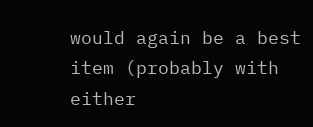would again be a best item (probably with either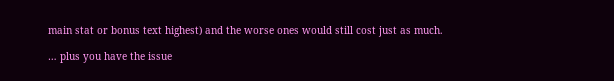main stat or bonus text highest) and the worse ones would still cost just as much.

… plus you have the issue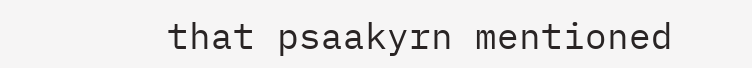that psaakyrn mentioned